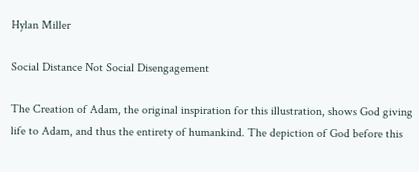Hylan Miller

Social Distance Not Social Disengagement

The Creation of Adam, the original inspiration for this illustration, shows God giving life to Adam, and thus the entirety of humankind. The depiction of God before this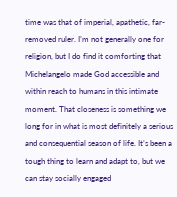time was that of imperial, apathetic, far-removed ruler. I’m not generally one for religion, but I do find it comforting that Michelangelo made God accessible and within reach to humans in this intimate moment. That closeness is something we long for in what is most definitely a serious and consequential season of life. It’s been a tough thing to learn and adapt to, but we can stay socially engaged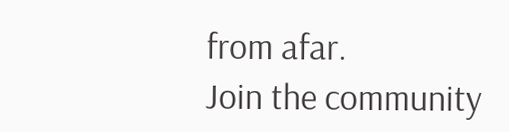from afar.
Join the community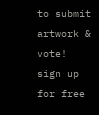to submit artwork & vote!
sign up for free